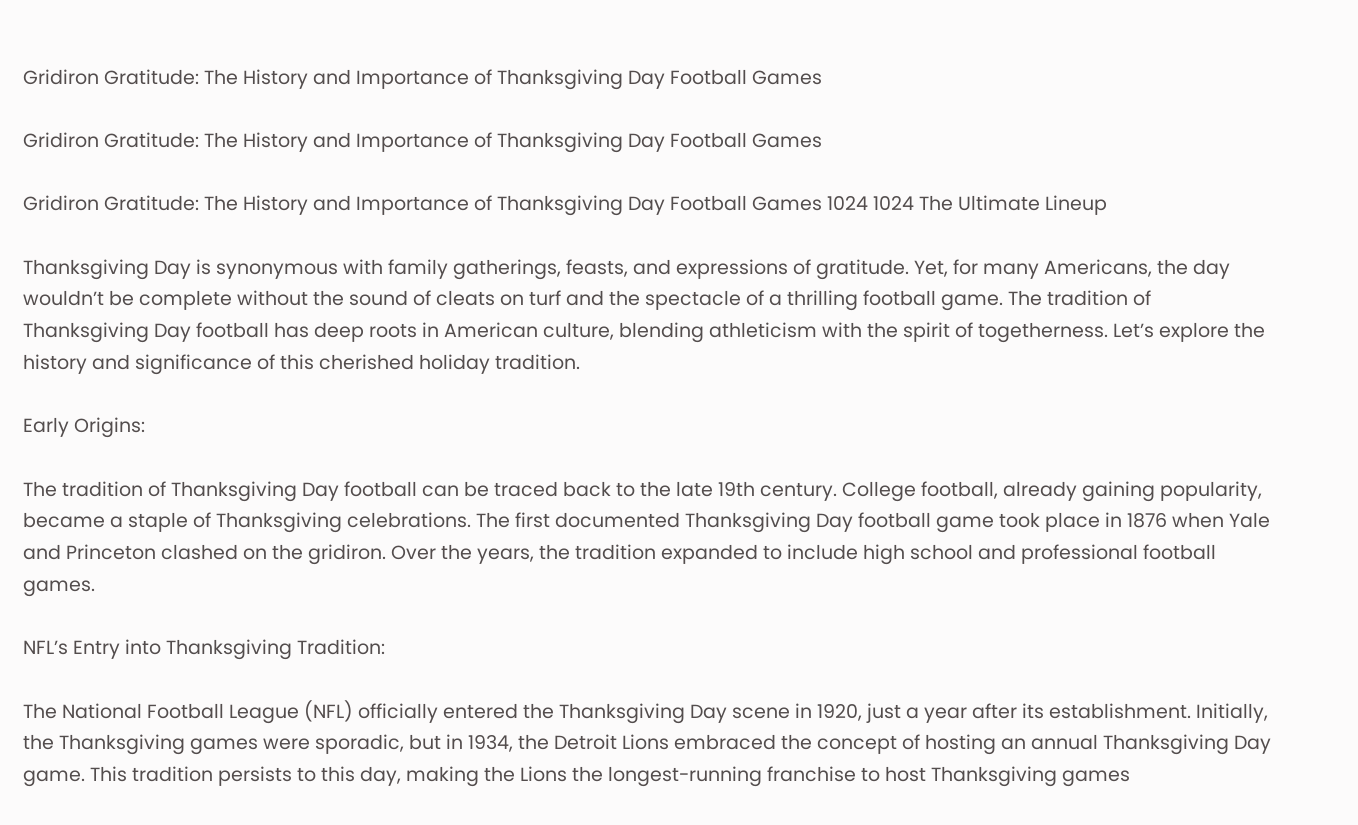Gridiron Gratitude: The History and Importance of Thanksgiving Day Football Games

Gridiron Gratitude: The History and Importance of Thanksgiving Day Football Games

Gridiron Gratitude: The History and Importance of Thanksgiving Day Football Games 1024 1024 The Ultimate Lineup

Thanksgiving Day is synonymous with family gatherings, feasts, and expressions of gratitude. Yet, for many Americans, the day wouldn’t be complete without the sound of cleats on turf and the spectacle of a thrilling football game. The tradition of Thanksgiving Day football has deep roots in American culture, blending athleticism with the spirit of togetherness. Let’s explore the history and significance of this cherished holiday tradition.

Early Origins:

The tradition of Thanksgiving Day football can be traced back to the late 19th century. College football, already gaining popularity, became a staple of Thanksgiving celebrations. The first documented Thanksgiving Day football game took place in 1876 when Yale and Princeton clashed on the gridiron. Over the years, the tradition expanded to include high school and professional football games.

NFL’s Entry into Thanksgiving Tradition:

The National Football League (NFL) officially entered the Thanksgiving Day scene in 1920, just a year after its establishment. Initially, the Thanksgiving games were sporadic, but in 1934, the Detroit Lions embraced the concept of hosting an annual Thanksgiving Day game. This tradition persists to this day, making the Lions the longest-running franchise to host Thanksgiving games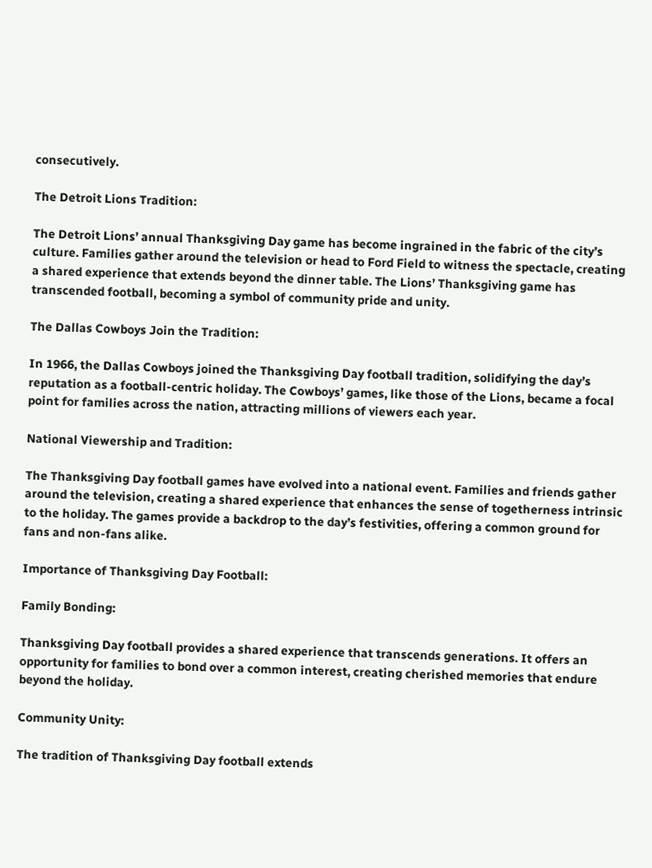consecutively.

The Detroit Lions Tradition:

The Detroit Lions’ annual Thanksgiving Day game has become ingrained in the fabric of the city’s culture. Families gather around the television or head to Ford Field to witness the spectacle, creating a shared experience that extends beyond the dinner table. The Lions’ Thanksgiving game has transcended football, becoming a symbol of community pride and unity.

The Dallas Cowboys Join the Tradition:

In 1966, the Dallas Cowboys joined the Thanksgiving Day football tradition, solidifying the day’s reputation as a football-centric holiday. The Cowboys’ games, like those of the Lions, became a focal point for families across the nation, attracting millions of viewers each year.

National Viewership and Tradition:

The Thanksgiving Day football games have evolved into a national event. Families and friends gather around the television, creating a shared experience that enhances the sense of togetherness intrinsic to the holiday. The games provide a backdrop to the day’s festivities, offering a common ground for fans and non-fans alike.

Importance of Thanksgiving Day Football:

Family Bonding:

Thanksgiving Day football provides a shared experience that transcends generations. It offers an opportunity for families to bond over a common interest, creating cherished memories that endure beyond the holiday.

Community Unity:

The tradition of Thanksgiving Day football extends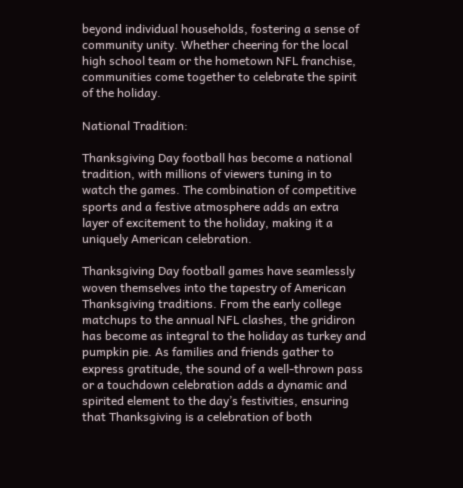beyond individual households, fostering a sense of community unity. Whether cheering for the local high school team or the hometown NFL franchise, communities come together to celebrate the spirit of the holiday.

National Tradition:

Thanksgiving Day football has become a national tradition, with millions of viewers tuning in to watch the games. The combination of competitive sports and a festive atmosphere adds an extra layer of excitement to the holiday, making it a uniquely American celebration.

Thanksgiving Day football games have seamlessly woven themselves into the tapestry of American Thanksgiving traditions. From the early college matchups to the annual NFL clashes, the gridiron has become as integral to the holiday as turkey and pumpkin pie. As families and friends gather to express gratitude, the sound of a well-thrown pass or a touchdown celebration adds a dynamic and spirited element to the day’s festivities, ensuring that Thanksgiving is a celebration of both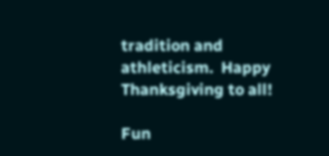tradition and athleticism.  Happy Thanksgiving to all!

Fun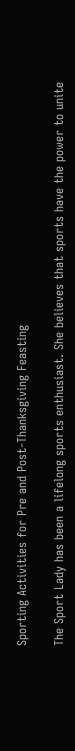Sporting Activities for Pre and Post-Thanksgiving Feasting

The Sport Lady has been a lifelong sports enthusiast. She believes that sports have the power to unite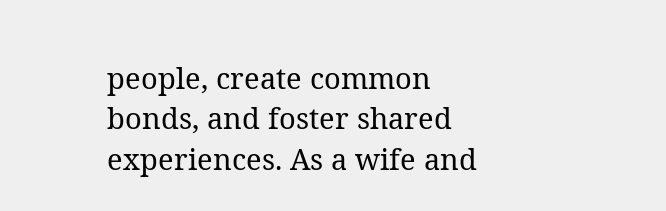people, create common bonds, and foster shared experiences. As a wife and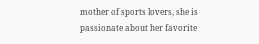mother of sports lovers, she is passionate about her favorite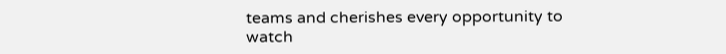teams and cherishes every opportunity to watch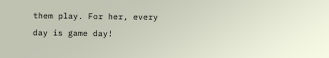them play. For her, every day is game day!